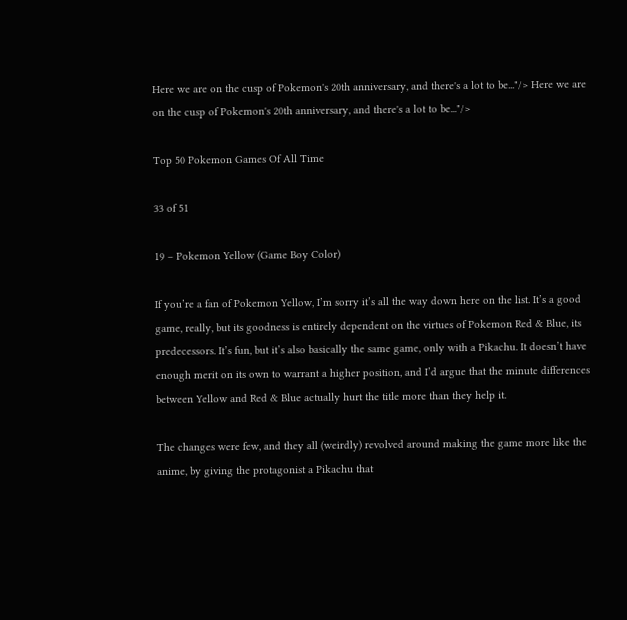Here we are on the cusp of Pokemon's 20th anniversary, and there's a lot to be..."/> Here we are on the cusp of Pokemon's 20th anniversary, and there's a lot to be..."/>

Top 50 Pokemon Games Of All Time

33 of 51

19 – Pokemon Yellow (Game Boy Color)

If you’re a fan of Pokemon Yellow, I’m sorry it’s all the way down here on the list. It’s a good game, really, but its goodness is entirely dependent on the virtues of Pokemon Red & Blue, its predecessors. It’s fun, but it’s also basically the same game, only with a Pikachu. It doesn’t have enough merit on its own to warrant a higher position, and I’d argue that the minute differences between Yellow and Red & Blue actually hurt the title more than they help it.

The changes were few, and they all (weirdly) revolved around making the game more like the anime, by giving the protagonist a Pikachu that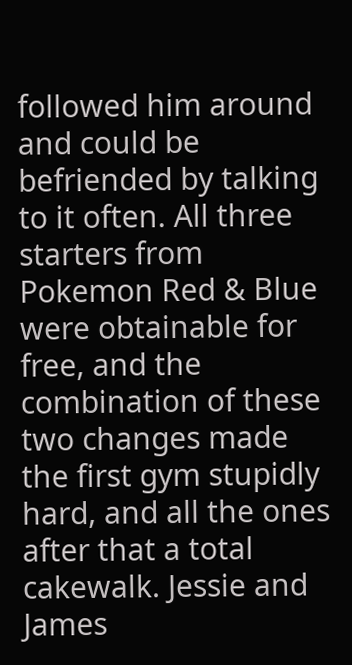followed him around and could be befriended by talking to it often. All three starters from Pokemon Red & Blue were obtainable for free, and the combination of these two changes made the first gym stupidly hard, and all the ones after that a total cakewalk. Jessie and James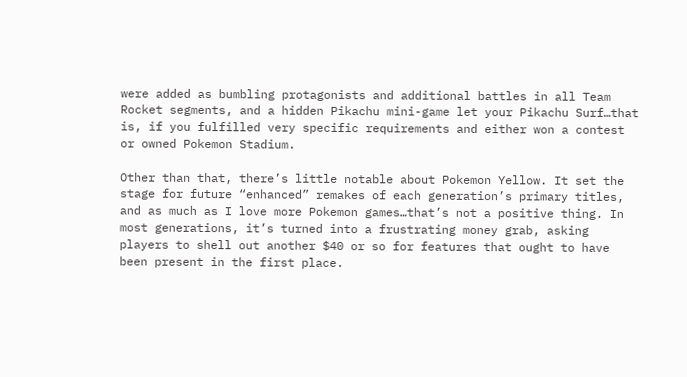were added as bumbling protagonists and additional battles in all Team Rocket segments, and a hidden Pikachu mini-game let your Pikachu Surf…that is, if you fulfilled very specific requirements and either won a contest or owned Pokemon Stadium.

Other than that, there’s little notable about Pokemon Yellow. It set the stage for future “enhanced” remakes of each generation’s primary titles, and as much as I love more Pokemon games…that’s not a positive thing. In most generations, it’s turned into a frustrating money grab, asking players to shell out another $40 or so for features that ought to have been present in the first place.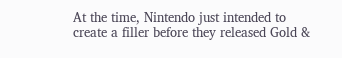At the time, Nintendo just intended to create a filler before they released Gold &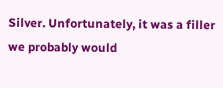Silver. Unfortunately, it was a filler we probably would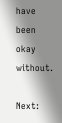have been okay without.

Next: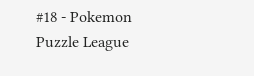#18 - Pokemon Puzzle League